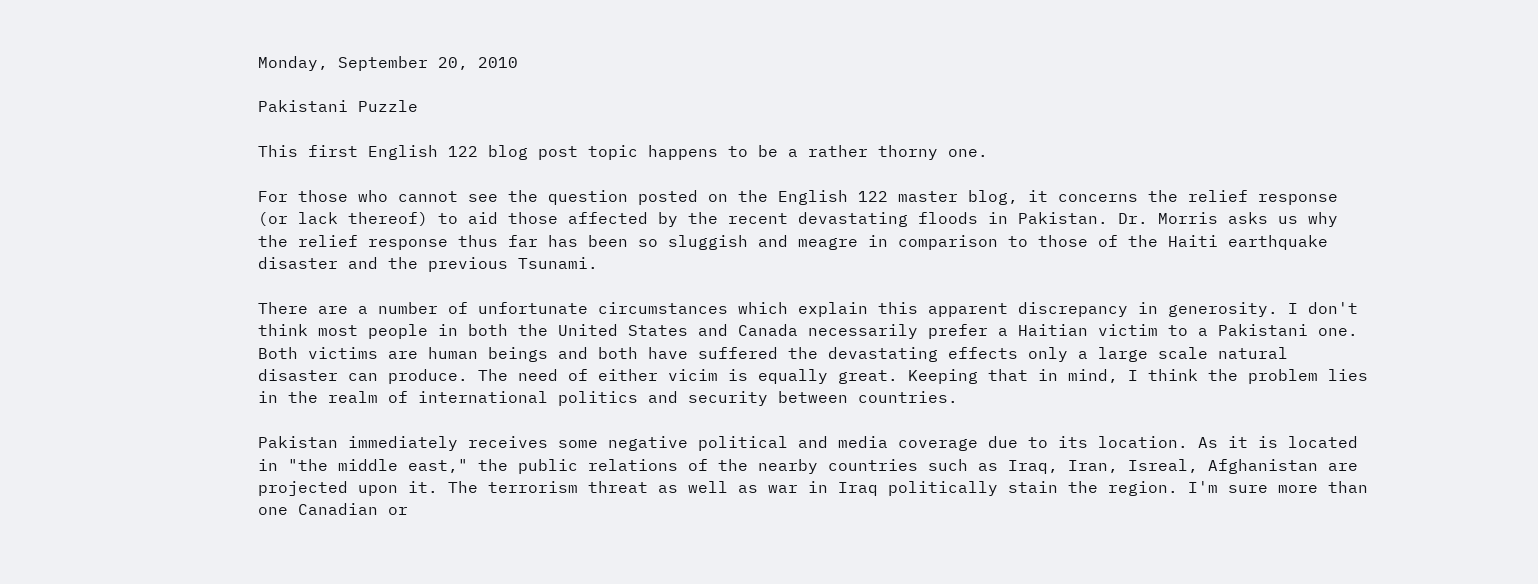Monday, September 20, 2010

Pakistani Puzzle

This first English 122 blog post topic happens to be a rather thorny one.

For those who cannot see the question posted on the English 122 master blog, it concerns the relief response (or lack thereof) to aid those affected by the recent devastating floods in Pakistan. Dr. Morris asks us why the relief response thus far has been so sluggish and meagre in comparison to those of the Haiti earthquake disaster and the previous Tsunami.

There are a number of unfortunate circumstances which explain this apparent discrepancy in generosity. I don't think most people in both the United States and Canada necessarily prefer a Haitian victim to a Pakistani one. Both victims are human beings and both have suffered the devastating effects only a large scale natural disaster can produce. The need of either vicim is equally great. Keeping that in mind, I think the problem lies in the realm of international politics and security between countries.

Pakistan immediately receives some negative political and media coverage due to its location. As it is located in "the middle east," the public relations of the nearby countries such as Iraq, Iran, Isreal, Afghanistan are projected upon it. The terrorism threat as well as war in Iraq politically stain the region. I'm sure more than one Canadian or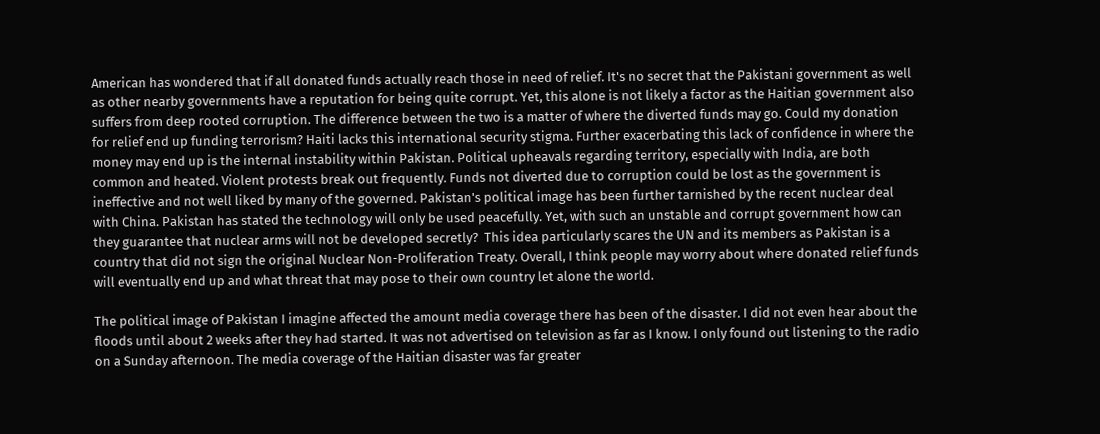American has wondered that if all donated funds actually reach those in need of relief. It's no secret that the Pakistani government as well as other nearby governments have a reputation for being quite corrupt. Yet, this alone is not likely a factor as the Haitian government also suffers from deep rooted corruption. The difference between the two is a matter of where the diverted funds may go. Could my donation for relief end up funding terrorism? Haiti lacks this international security stigma. Further exacerbating this lack of confidence in where the money may end up is the internal instability within Pakistan. Political upheavals regarding territory, especially with India, are both common and heated. Violent protests break out frequently. Funds not diverted due to corruption could be lost as the government is ineffective and not well liked by many of the governed. Pakistan's political image has been further tarnished by the recent nuclear deal with China. Pakistan has stated the technology will only be used peacefully. Yet, with such an unstable and corrupt government how can they guarantee that nuclear arms will not be developed secretly?  This idea particularly scares the UN and its members as Pakistan is a country that did not sign the original Nuclear Non-Proliferation Treaty. Overall, I think people may worry about where donated relief funds will eventually end up and what threat that may pose to their own country let alone the world.

The political image of Pakistan I imagine affected the amount media coverage there has been of the disaster. I did not even hear about the floods until about 2 weeks after they had started. It was not advertised on television as far as I know. I only found out listening to the radio on a Sunday afternoon. The media coverage of the Haitian disaster was far greater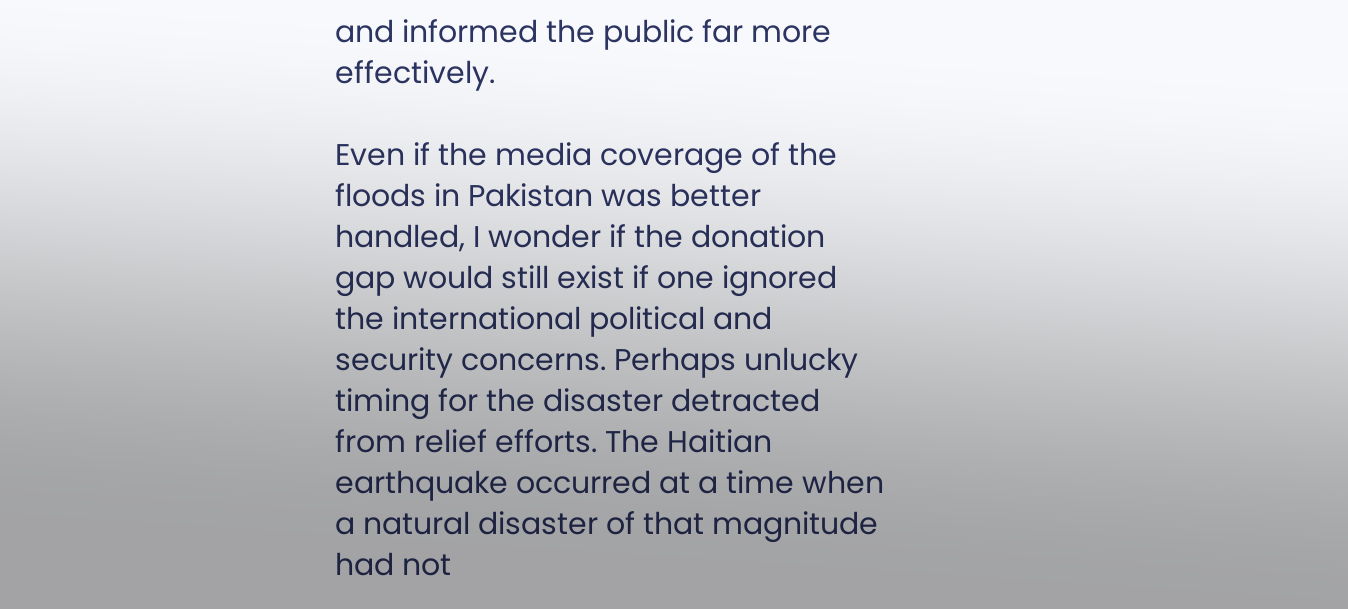and informed the public far more effectively.

Even if the media coverage of the floods in Pakistan was better handled, I wonder if the donation gap would still exist if one ignored the international political and security concerns. Perhaps unlucky timing for the disaster detracted from relief efforts. The Haitian earthquake occurred at a time when a natural disaster of that magnitude had not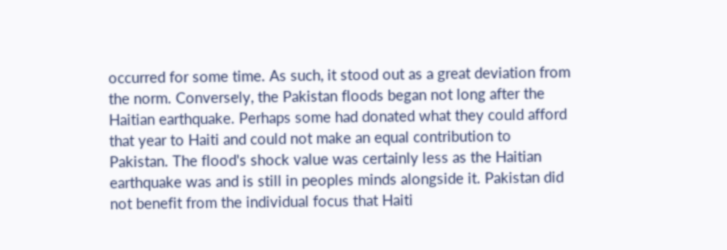occurred for some time. As such, it stood out as a great deviation from the norm. Conversely, the Pakistan floods began not long after the Haitian earthquake. Perhaps some had donated what they could afford that year to Haiti and could not make an equal contribution to Pakistan. The flood's shock value was certainly less as the Haitian earthquake was and is still in peoples minds alongside it. Pakistan did not benefit from the individual focus that Haiti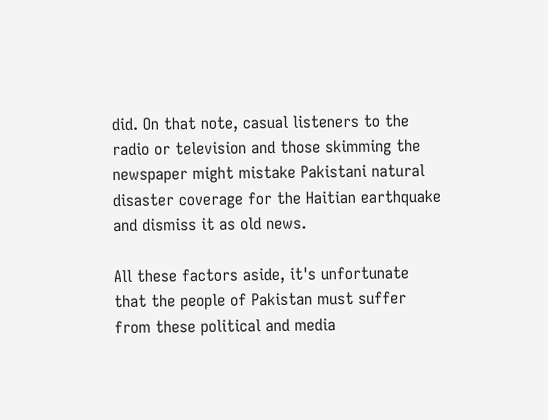did. On that note, casual listeners to the radio or television and those skimming the newspaper might mistake Pakistani natural disaster coverage for the Haitian earthquake and dismiss it as old news.

All these factors aside, it's unfortunate that the people of Pakistan must suffer from these political and media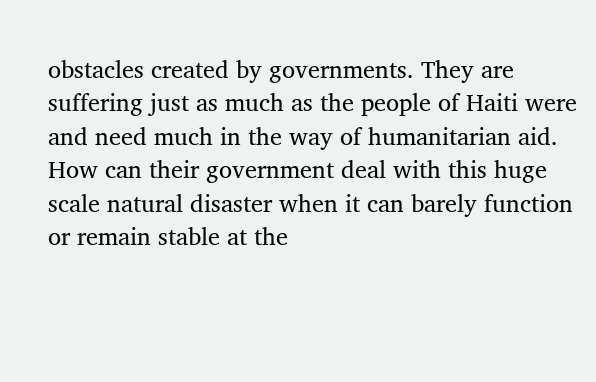obstacles created by governments. They are suffering just as much as the people of Haiti were and need much in the way of humanitarian aid. How can their government deal with this huge scale natural disaster when it can barely function or remain stable at the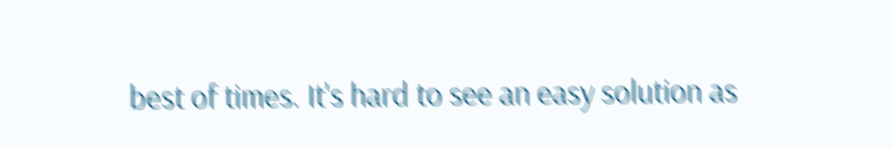best of times. It's hard to see an easy solution as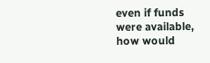even if funds were available, how would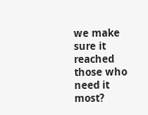we make sure it reached those who need it most?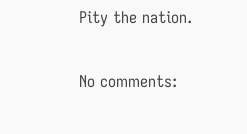Pity the nation.

No comments: